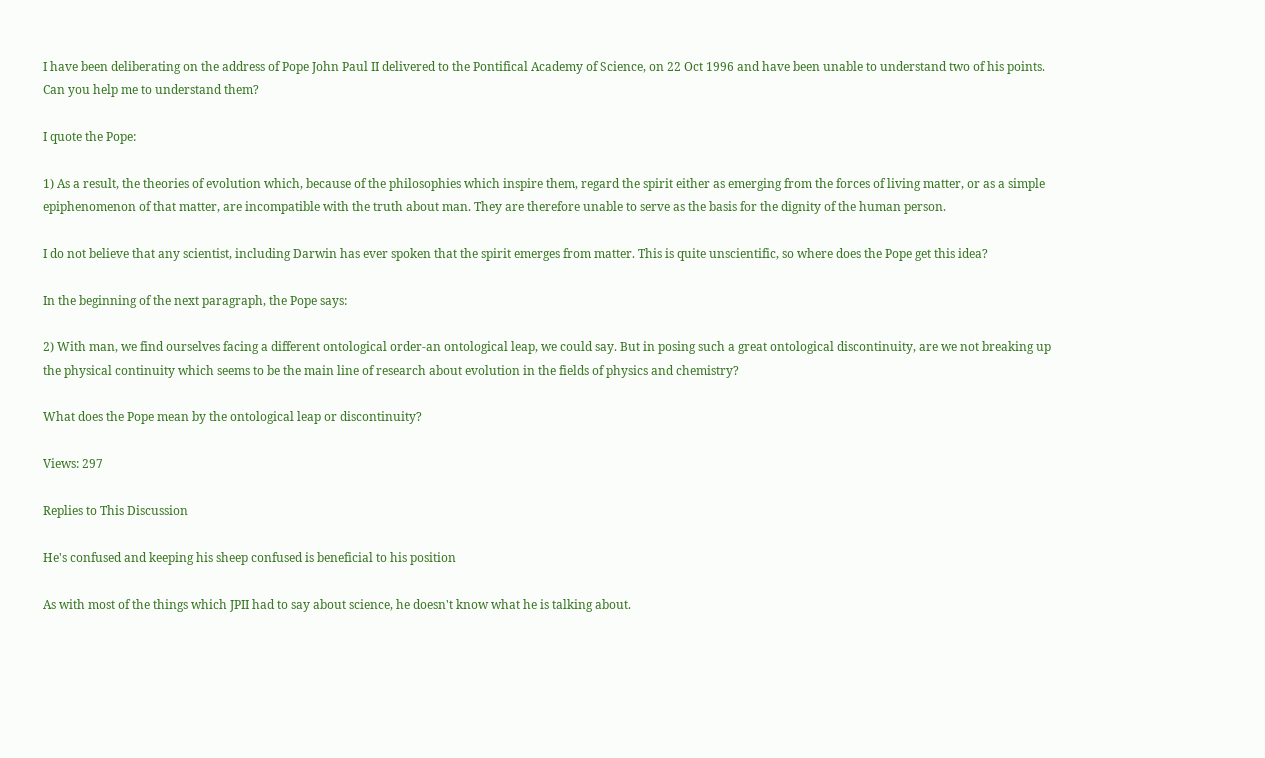I have been deliberating on the address of Pope John Paul II delivered to the Pontifical Academy of Science, on 22 Oct 1996 and have been unable to understand two of his points. Can you help me to understand them?

I quote the Pope:

1) As a result, the theories of evolution which, because of the philosophies which inspire them, regard the spirit either as emerging from the forces of living matter, or as a simple epiphenomenon of that matter, are incompatible with the truth about man. They are therefore unable to serve as the basis for the dignity of the human person.

I do not believe that any scientist, including Darwin has ever spoken that the spirit emerges from matter. This is quite unscientific, so where does the Pope get this idea?

In the beginning of the next paragraph, the Pope says:

2) With man, we find ourselves facing a different ontological order-an ontological leap, we could say. But in posing such a great ontological discontinuity, are we not breaking up the physical continuity which seems to be the main line of research about evolution in the fields of physics and chemistry?

What does the Pope mean by the ontological leap or discontinuity?

Views: 297

Replies to This Discussion

He's confused and keeping his sheep confused is beneficial to his position

As with most of the things which JPII had to say about science, he doesn't know what he is talking about.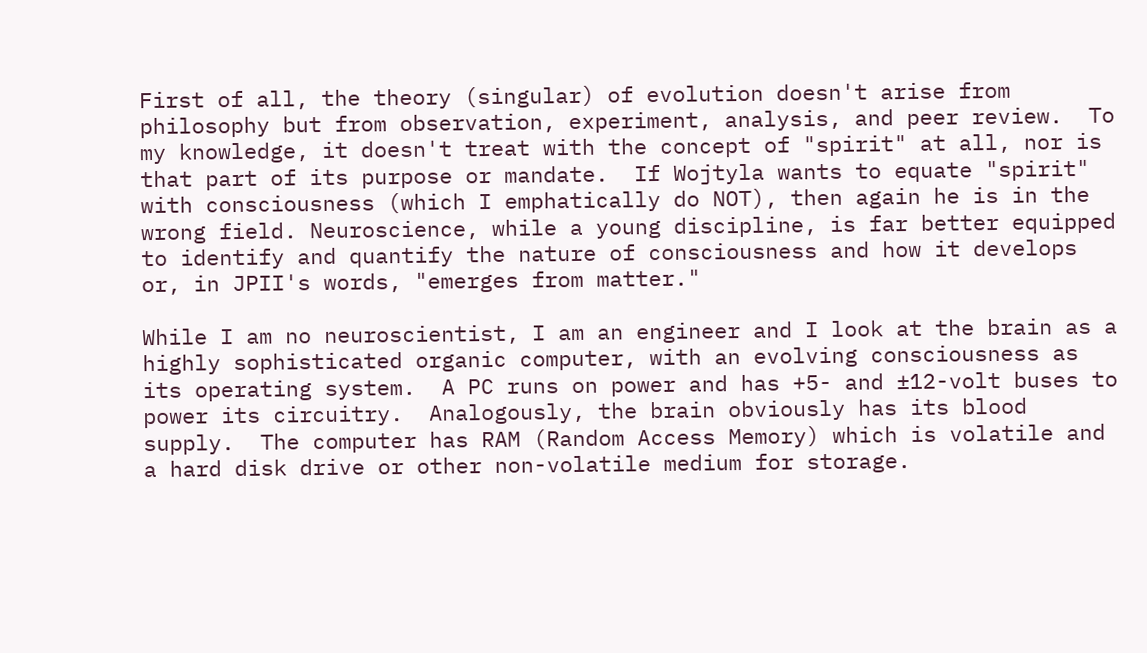First of all, the theory (singular) of evolution doesn't arise from philosophy but from observation, experiment, analysis, and peer review.  To my knowledge, it doesn't treat with the concept of "spirit" at all, nor is that part of its purpose or mandate.  If Wojtyla wants to equate "spirit" with consciousness (which I emphatically do NOT), then again he is in the wrong field. Neuroscience, while a young discipline, is far better equipped to identify and quantify the nature of consciousness and how it develops or, in JPII's words, "emerges from matter."

While I am no neuroscientist, I am an engineer and I look at the brain as a highly sophisticated organic computer, with an evolving consciousness as its operating system.  A PC runs on power and has +5- and ±12-volt buses to power its circuitry.  Analogously, the brain obviously has its blood supply.  The computer has RAM (Random Access Memory) which is volatile and a hard disk drive or other non-volatile medium for storage.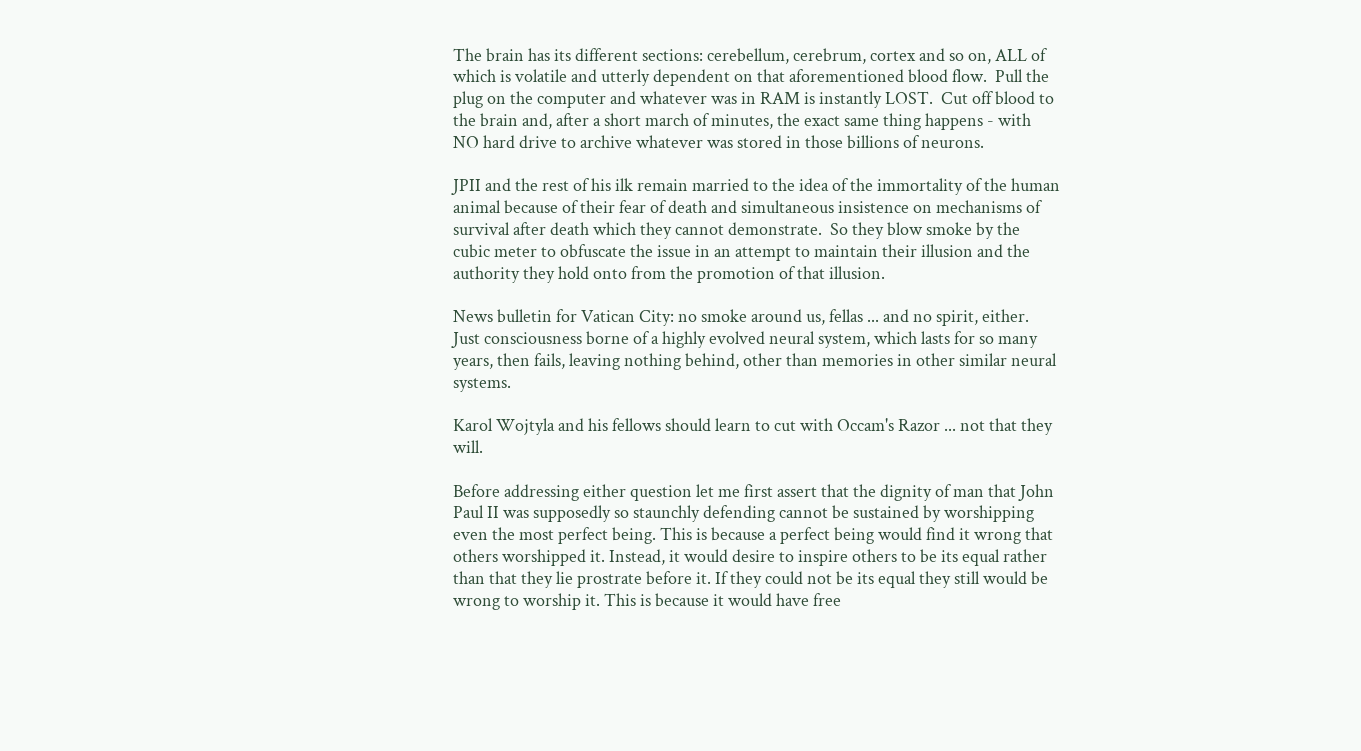The brain has its different sections: cerebellum, cerebrum, cortex and so on, ALL of which is volatile and utterly dependent on that aforementioned blood flow.  Pull the plug on the computer and whatever was in RAM is instantly LOST.  Cut off blood to the brain and, after a short march of minutes, the exact same thing happens - with NO hard drive to archive whatever was stored in those billions of neurons.

JPII and the rest of his ilk remain married to the idea of the immortality of the human animal because of their fear of death and simultaneous insistence on mechanisms of survival after death which they cannot demonstrate.  So they blow smoke by the cubic meter to obfuscate the issue in an attempt to maintain their illusion and the authority they hold onto from the promotion of that illusion.

News bulletin for Vatican City: no smoke around us, fellas ... and no spirit, either.  Just consciousness borne of a highly evolved neural system, which lasts for so many years, then fails, leaving nothing behind, other than memories in other similar neural systems.

Karol Wojtyla and his fellows should learn to cut with Occam's Razor ... not that they will.

Before addressing either question let me first assert that the dignity of man that John Paul II was supposedly so staunchly defending cannot be sustained by worshipping even the most perfect being. This is because a perfect being would find it wrong that others worshipped it. Instead, it would desire to inspire others to be its equal rather than that they lie prostrate before it. If they could not be its equal they still would be wrong to worship it. This is because it would have free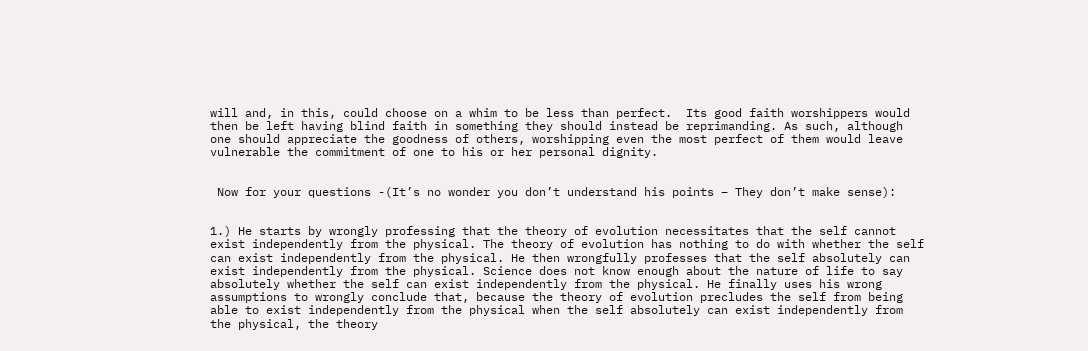will and, in this, could choose on a whim to be less than perfect.  Its good faith worshippers would then be left having blind faith in something they should instead be reprimanding. As such, although one should appreciate the goodness of others, worshipping even the most perfect of them would leave vulnerable the commitment of one to his or her personal dignity.


 Now for your questions -(It’s no wonder you don’t understand his points – They don’t make sense):


1.) He starts by wrongly professing that the theory of evolution necessitates that the self cannot exist independently from the physical. The theory of evolution has nothing to do with whether the self can exist independently from the physical. He then wrongfully professes that the self absolutely can exist independently from the physical. Science does not know enough about the nature of life to say absolutely whether the self can exist independently from the physical. He finally uses his wrong assumptions to wrongly conclude that, because the theory of evolution precludes the self from being able to exist independently from the physical when the self absolutely can exist independently from the physical, the theory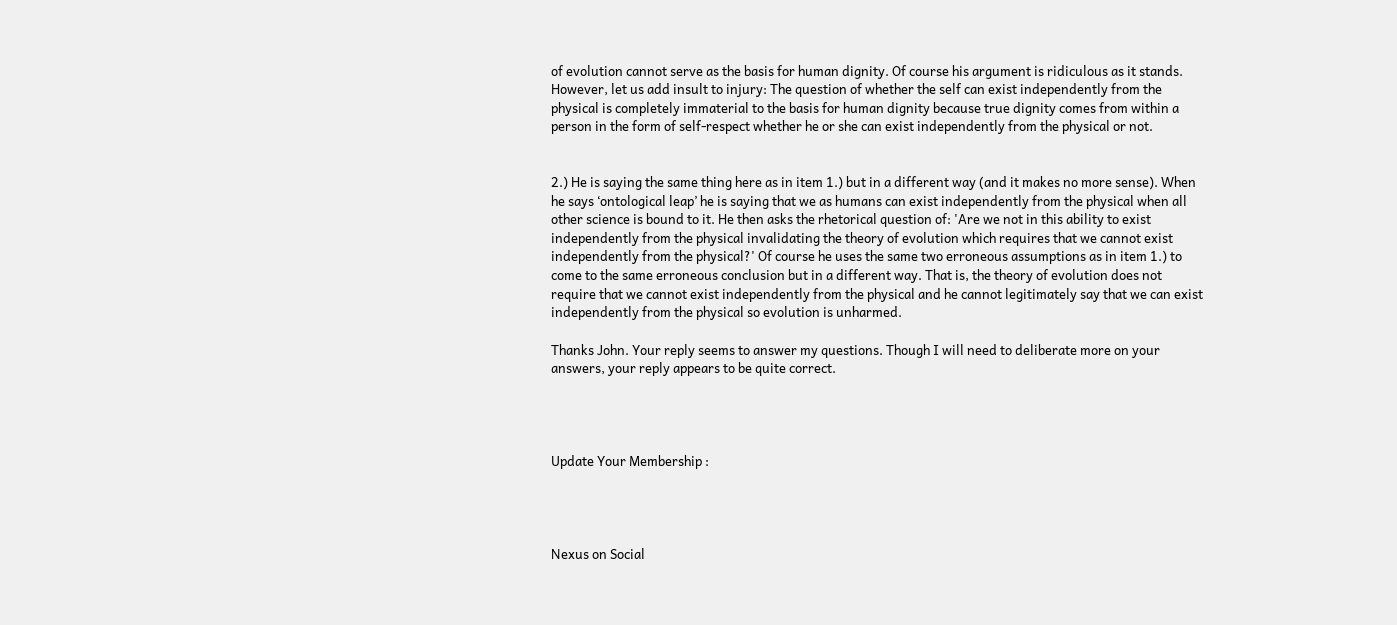of evolution cannot serve as the basis for human dignity. Of course his argument is ridiculous as it stands. However, let us add insult to injury: The question of whether the self can exist independently from the physical is completely immaterial to the basis for human dignity because true dignity comes from within a person in the form of self-respect whether he or she can exist independently from the physical or not.


2.) He is saying the same thing here as in item 1.) but in a different way (and it makes no more sense). When he says ‘ontological leap’ he is saying that we as humans can exist independently from the physical when all other science is bound to it. He then asks the rhetorical question of: 'Are we not in this ability to exist independently from the physical invalidating the theory of evolution which requires that we cannot exist independently from the physical?' Of course he uses the same two erroneous assumptions as in item 1.) to come to the same erroneous conclusion but in a different way. That is, the theory of evolution does not require that we cannot exist independently from the physical and he cannot legitimately say that we can exist independently from the physical so evolution is unharmed.

Thanks John. Your reply seems to answer my questions. Though I will need to deliberate more on your answers, your reply appears to be quite correct.




Update Your Membership :




Nexus on Social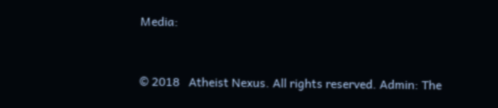Media:


© 2018   Atheist Nexus. All rights reserved. Admin: The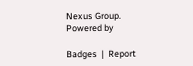Nexus Group.   Powered by

Badges  |  Report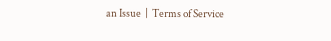an Issue  |  Terms of Service